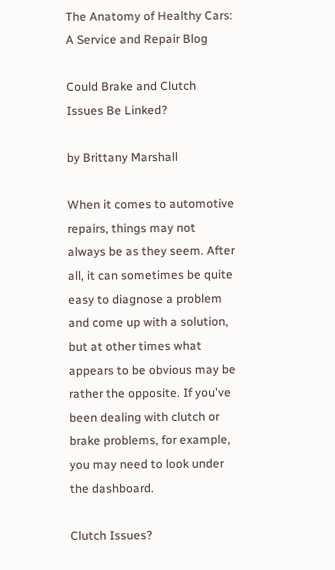The Anatomy of Healthy Cars: A Service and Repair Blog

Could Brake and Clutch Issues Be Linked?

by Brittany Marshall

When it comes to automotive repairs, things may not always be as they seem. After all, it can sometimes be quite easy to diagnose a problem and come up with a solution, but at other times what appears to be obvious may be rather the opposite. If you've been dealing with clutch or brake problems, for example, you may need to look under the dashboard.

Clutch Issues?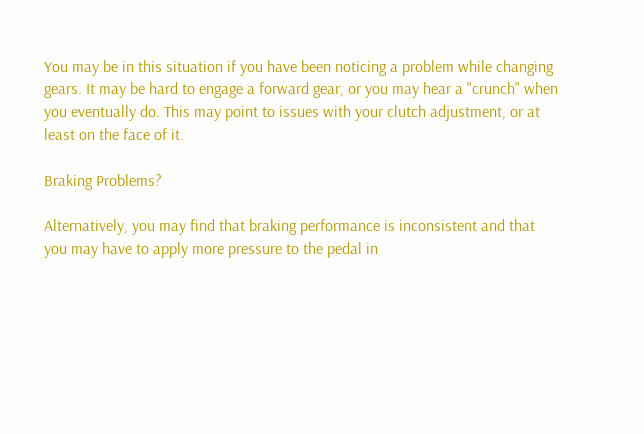You may be in this situation if you have been noticing a problem while changing gears. It may be hard to engage a forward gear, or you may hear a "crunch" when you eventually do. This may point to issues with your clutch adjustment, or at least on the face of it.

Braking Problems?

Alternatively, you may find that braking performance is inconsistent and that you may have to apply more pressure to the pedal in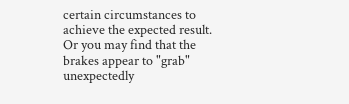certain circumstances to achieve the expected result. Or you may find that the brakes appear to "grab" unexpectedly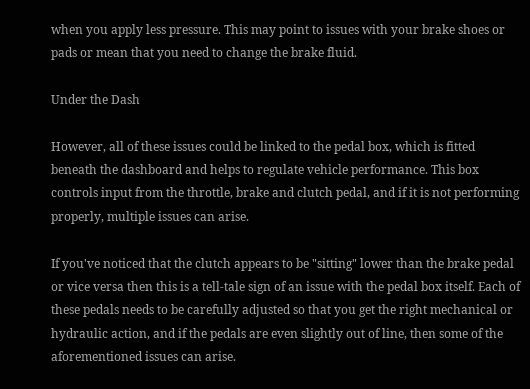when you apply less pressure. This may point to issues with your brake shoes or pads or mean that you need to change the brake fluid.

Under the Dash

However, all of these issues could be linked to the pedal box, which is fitted beneath the dashboard and helps to regulate vehicle performance. This box controls input from the throttle, brake and clutch pedal, and if it is not performing properly, multiple issues can arise.

If you've noticed that the clutch appears to be "sitting" lower than the brake pedal or vice versa then this is a tell-tale sign of an issue with the pedal box itself. Each of these pedals needs to be carefully adjusted so that you get the right mechanical or hydraulic action, and if the pedals are even slightly out of line, then some of the aforementioned issues can arise.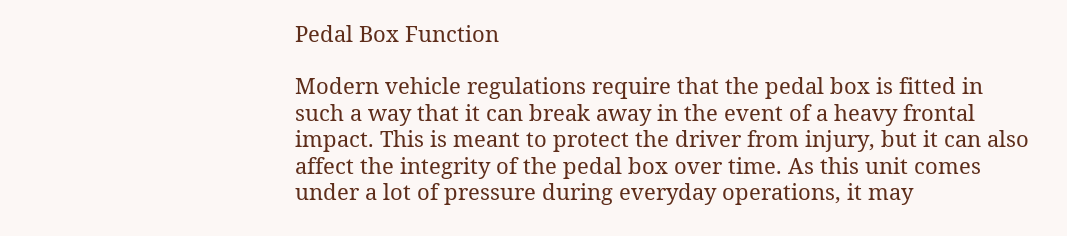Pedal Box Function

Modern vehicle regulations require that the pedal box is fitted in such a way that it can break away in the event of a heavy frontal impact. This is meant to protect the driver from injury, but it can also affect the integrity of the pedal box over time. As this unit comes under a lot of pressure during everyday operations, it may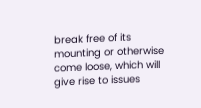break free of its mounting or otherwise come loose, which will give rise to issues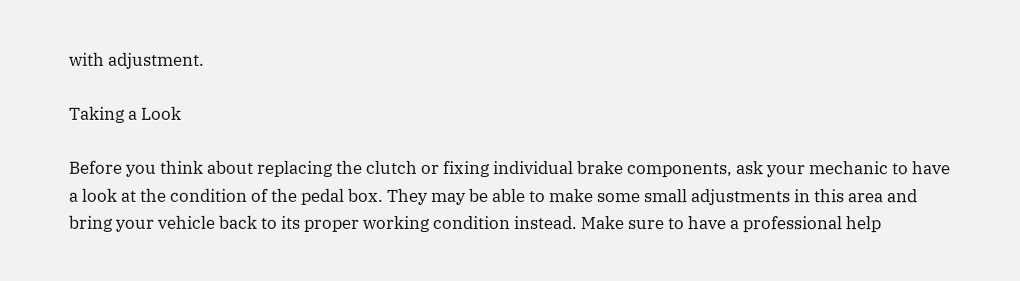with adjustment.

Taking a Look

Before you think about replacing the clutch or fixing individual brake components, ask your mechanic to have a look at the condition of the pedal box. They may be able to make some small adjustments in this area and bring your vehicle back to its proper working condition instead. Make sure to have a professional help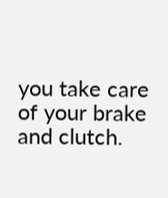you take care of your brake and clutch.